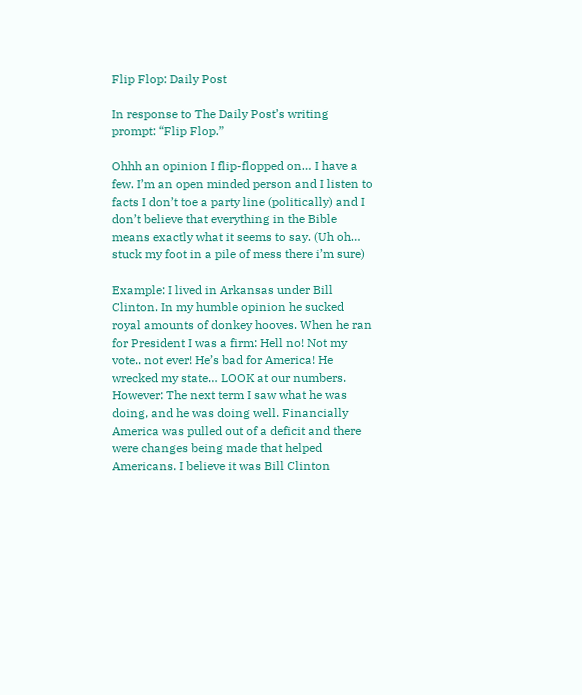Flip Flop: Daily Post

In response to The Daily Post’s writing prompt: “Flip Flop.”

Ohhh an opinion I flip-flopped on… I have a few. I’m an open minded person and I listen to facts I don’t toe a party line (politically) and I don’t believe that everything in the Bible means exactly what it seems to say. (Uh oh… stuck my foot in a pile of mess there i’m sure)

Example: I lived in Arkansas under Bill Clinton. In my humble opinion he sucked royal amounts of donkey hooves. When he ran for President I was a firm: Hell no! Not my vote.. not ever! He’s bad for America! He wrecked my state… LOOK at our numbers.  However: The next term I saw what he was doing, and he was doing well. Financially America was pulled out of a deficit and there were changes being made that helped Americans. I believe it was Bill Clinton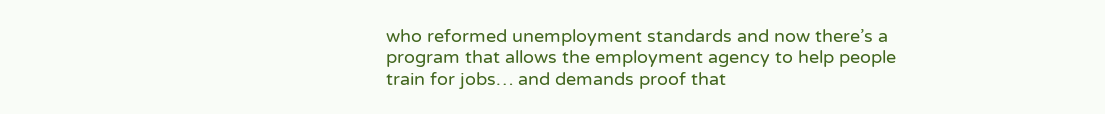who reformed unemployment standards and now there’s a program that allows the employment agency to help people train for jobs… and demands proof that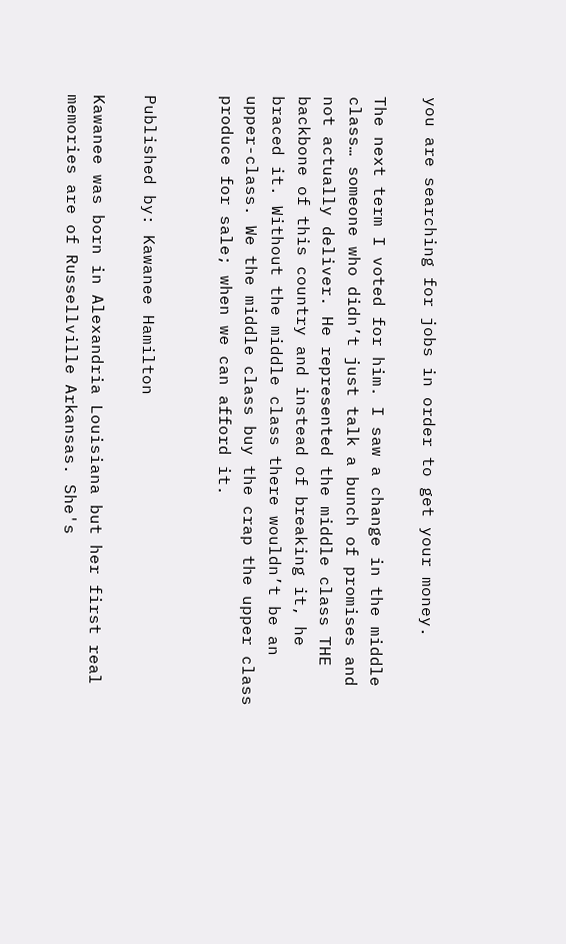you are searching for jobs in order to get your money.

The next term I voted for him. I saw a change in the middle class… someone who didn’t just talk a bunch of promises and not actually deliver. He represented the middle class THE backbone of this country and instead of breaking it, he braced it. Without the middle class there wouldn’t be an upper-class. We the middle class buy the crap the upper class produce for sale; when we can afford it.


Published by: Kawanee Hamilton

Kawanee was born in Alexandria Louisiana but her first real memories are of Russellville Arkansas. She's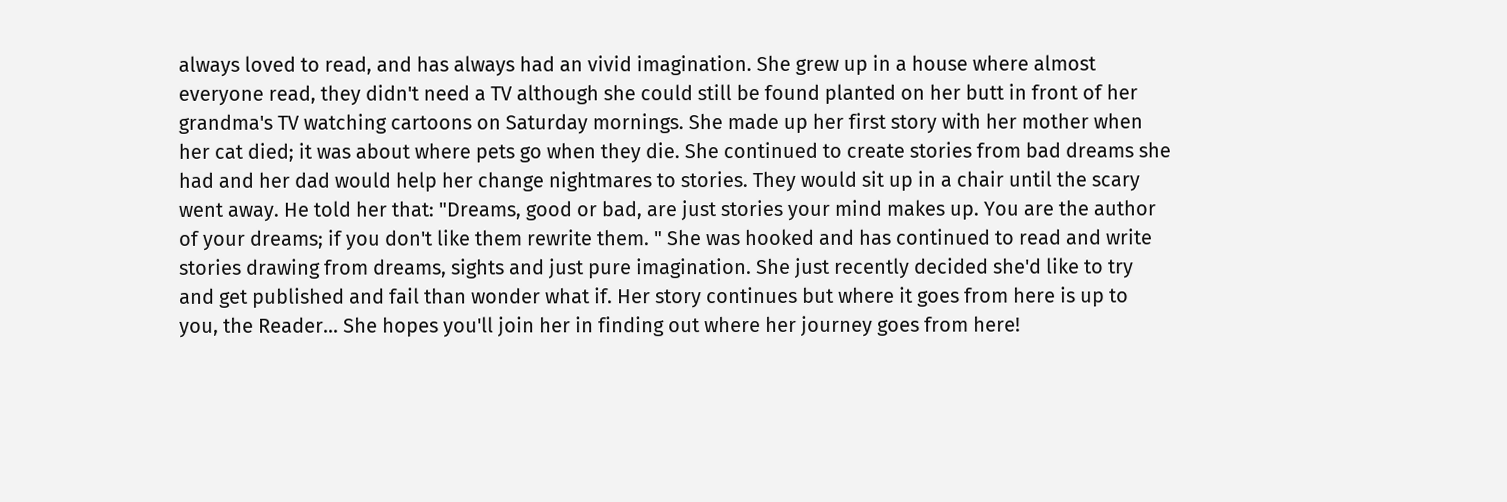always loved to read, and has always had an vivid imagination. She grew up in a house where almost everyone read, they didn't need a TV although she could still be found planted on her butt in front of her grandma's TV watching cartoons on Saturday mornings. She made up her first story with her mother when her cat died; it was about where pets go when they die. She continued to create stories from bad dreams she had and her dad would help her change nightmares to stories. They would sit up in a chair until the scary went away. He told her that: "Dreams, good or bad, are just stories your mind makes up. You are the author of your dreams; if you don't like them rewrite them. " She was hooked and has continued to read and write stories drawing from dreams, sights and just pure imagination. She just recently decided she'd like to try and get published and fail than wonder what if. Her story continues but where it goes from here is up to you, the Reader... She hopes you'll join her in finding out where her journey goes from here!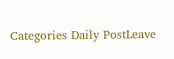Categories Daily PostLeave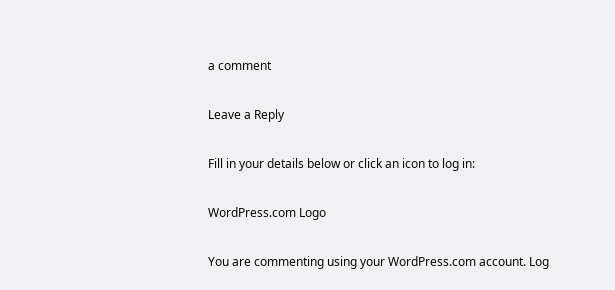a comment

Leave a Reply

Fill in your details below or click an icon to log in:

WordPress.com Logo

You are commenting using your WordPress.com account. Log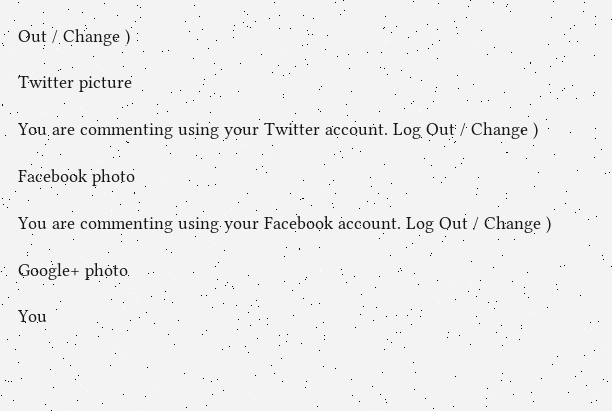Out / Change )

Twitter picture

You are commenting using your Twitter account. Log Out / Change )

Facebook photo

You are commenting using your Facebook account. Log Out / Change )

Google+ photo

You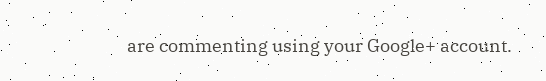are commenting using your Google+ account.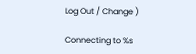Log Out / Change )

Connecting to %s